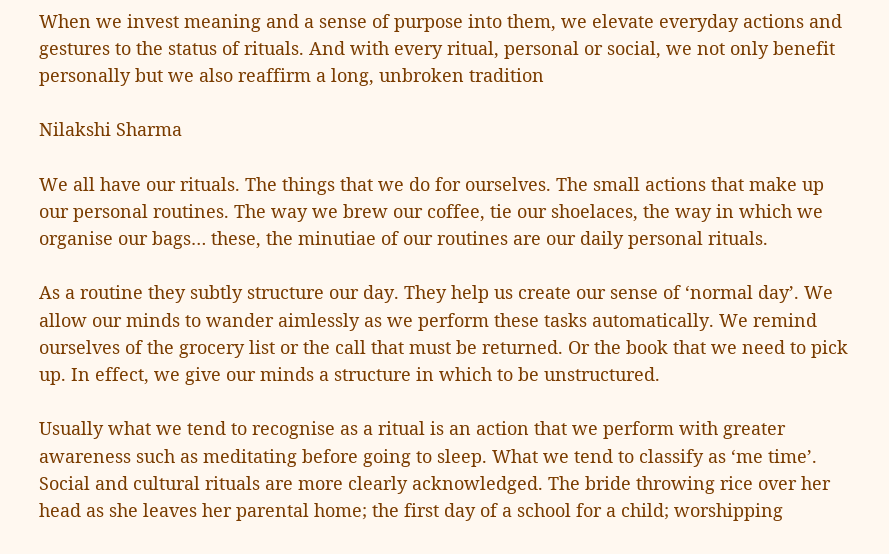When we invest meaning and a sense of purpose into them, we elevate everyday actions and gestures to the status of rituals. And with every ritual, personal or social, we not only benefit personally but we also reaffirm a long, unbroken tradition

Nilakshi Sharma

We all have our rituals. The things that we do for ourselves. The small actions that make up our personal routines. The way we brew our coffee, tie our shoelaces, the way in which we organise our bags… these, the minutiae of our routines are our daily personal rituals.

As a routine they subtly structure our day. They help us create our sense of ‘normal day’. We allow our minds to wander aimlessly as we perform these tasks automatically. We remind ourselves of the grocery list or the call that must be returned. Or the book that we need to pick up. In effect, we give our minds a structure in which to be unstructured.

Usually what we tend to recognise as a ritual is an action that we perform with greater awareness such as meditating before going to sleep. What we tend to classify as ‘me time’. Social and cultural rituals are more clearly acknowledged. The bride throwing rice over her head as she leaves her parental home; the first day of a school for a child; worshipping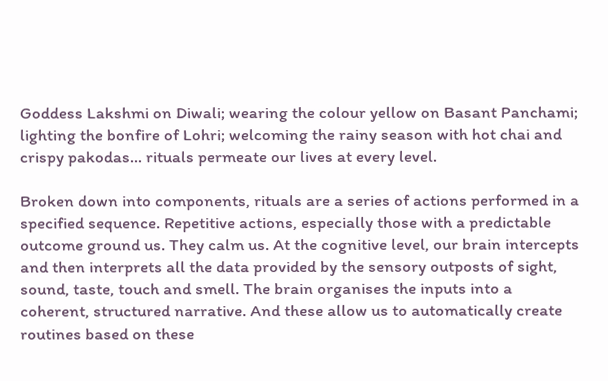Goddess Lakshmi on Diwali; wearing the colour yellow on Basant Panchami; lighting the bonfire of Lohri; welcoming the rainy season with hot chai and crispy pakodas… rituals permeate our lives at every level.

Broken down into components, rituals are a series of actions performed in a specified sequence. Repetitive actions, especially those with a predictable outcome ground us. They calm us. At the cognitive level, our brain intercepts and then interprets all the data provided by the sensory outposts of sight, sound, taste, touch and smell. The brain organises the inputs into a coherent, structured narrative. And these allow us to automatically create routines based on these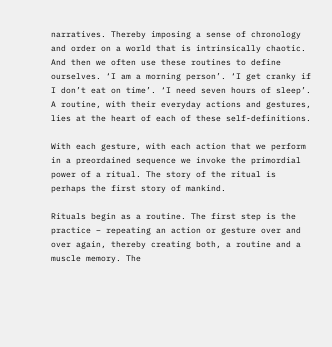narratives. Thereby imposing a sense of chronology and order on a world that is intrinsically chaotic. And then we often use these routines to define ourselves. ‘I am a morning person’. ‘I get cranky if I don’t eat on time’. ‘I need seven hours of sleep’. A routine, with their everyday actions and gestures, lies at the heart of each of these self-definitions.

With each gesture, with each action that we perform in a preordained sequence we invoke the primordial power of a ritual. The story of the ritual is perhaps the first story of mankind.

Rituals begin as a routine. The first step is the practice – repeating an action or gesture over and over again, thereby creating both, a routine and a muscle memory. The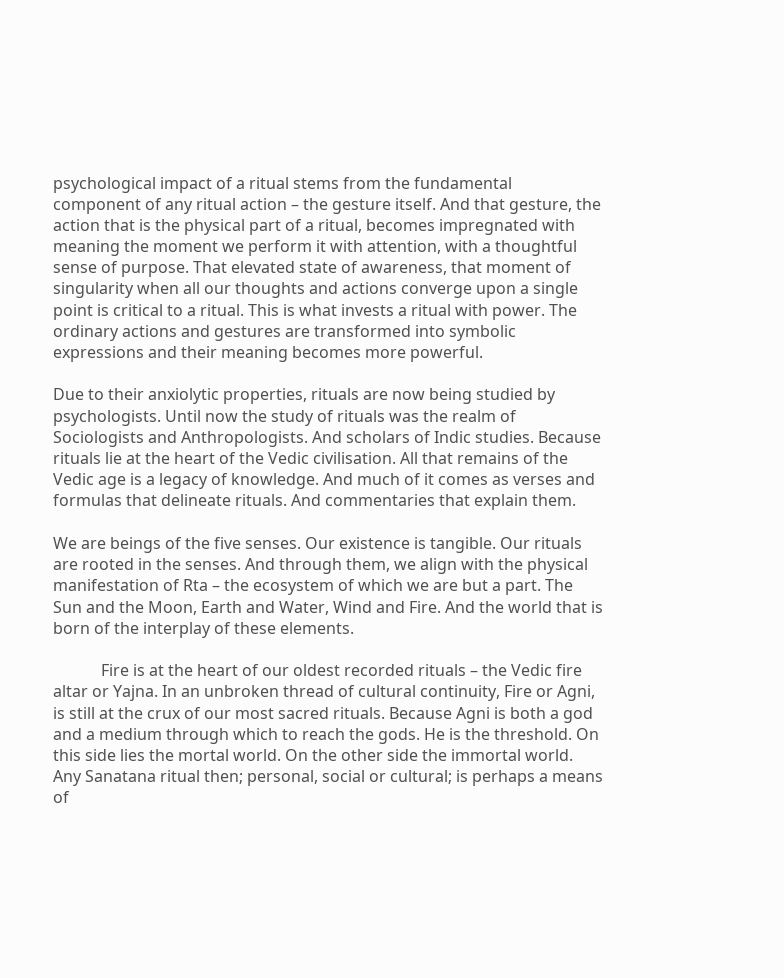psychological impact of a ritual stems from the fundamental component of any ritual action – the gesture itself. And that gesture, the action that is the physical part of a ritual, becomes impregnated with meaning the moment we perform it with attention, with a thoughtful sense of purpose. That elevated state of awareness, that moment of singularity when all our thoughts and actions converge upon a single point is critical to a ritual. This is what invests a ritual with power. The ordinary actions and gestures are transformed into symbolic expressions and their meaning becomes more powerful.

Due to their anxiolytic properties, rituals are now being studied by psychologists. Until now the study of rituals was the realm of Sociologists and Anthropologists. And scholars of Indic studies. Because rituals lie at the heart of the Vedic civilisation. All that remains of the Vedic age is a legacy of knowledge. And much of it comes as verses and formulas that delineate rituals. And commentaries that explain them.

We are beings of the five senses. Our existence is tangible. Our rituals are rooted in the senses. And through them, we align with the physical manifestation of Rta – the ecosystem of which we are but a part. The Sun and the Moon, Earth and Water, Wind and Fire. And the world that is born of the interplay of these elements.

            Fire is at the heart of our oldest recorded rituals – the Vedic fire altar or Yajna. In an unbroken thread of cultural continuity, Fire or Agni, is still at the crux of our most sacred rituals. Because Agni is both a god and a medium through which to reach the gods. He is the threshold. On this side lies the mortal world. On the other side the immortal world. Any Sanatana ritual then; personal, social or cultural; is perhaps a means of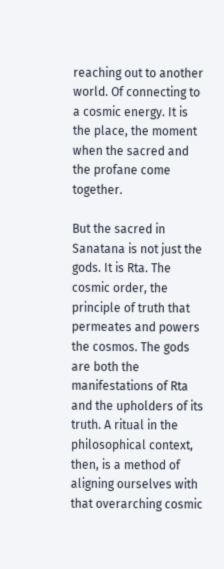reaching out to another world. Of connecting to a cosmic energy. It is the place, the moment when the sacred and the profane come together.

But the sacred in Sanatana is not just the gods. It is Rta. The cosmic order, the principle of truth that permeates and powers the cosmos. The gods are both the manifestations of Rta and the upholders of its truth. A ritual in the philosophical context, then, is a method of aligning ourselves with that overarching cosmic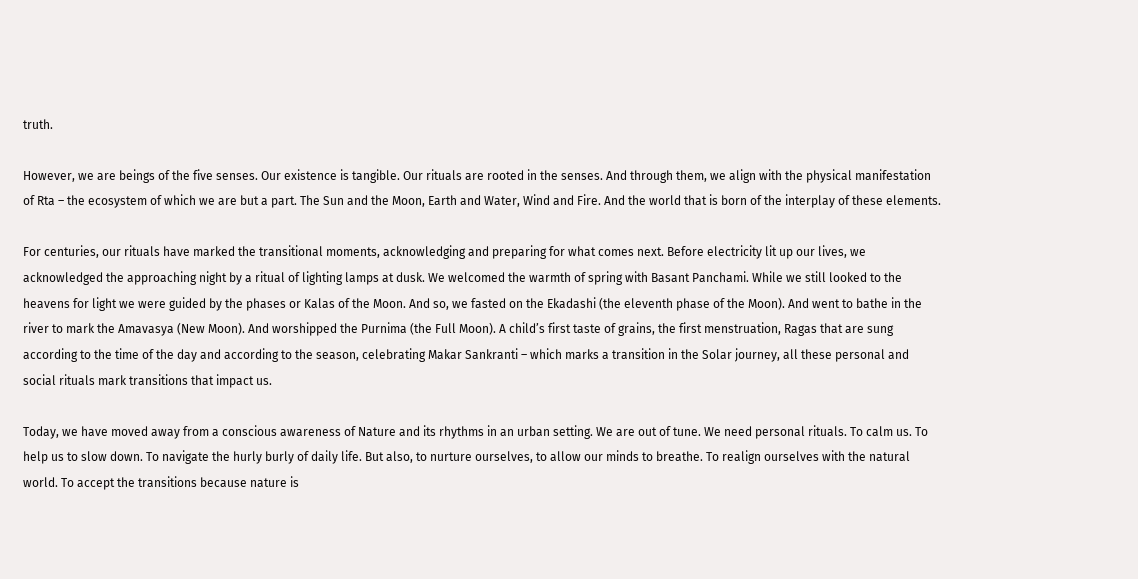truth.

However, we are beings of the five senses. Our existence is tangible. Our rituals are rooted in the senses. And through them, we align with the physical manifestation of Rta – the ecosystem of which we are but a part. The Sun and the Moon, Earth and Water, Wind and Fire. And the world that is born of the interplay of these elements.

For centuries, our rituals have marked the transitional moments, acknowledging and preparing for what comes next. Before electricity lit up our lives, we acknowledged the approaching night by a ritual of lighting lamps at dusk. We welcomed the warmth of spring with Basant Panchami. While we still looked to the heavens for light we were guided by the phases or Kalas of the Moon. And so, we fasted on the Ekadashi (the eleventh phase of the Moon). And went to bathe in the river to mark the Amavasya (New Moon). And worshipped the Purnima (the Full Moon). A child’s first taste of grains, the first menstruation, Ragas that are sung according to the time of the day and according to the season, celebrating Makar Sankranti – which marks a transition in the Solar journey, all these personal and social rituals mark transitions that impact us.

Today, we have moved away from a conscious awareness of Nature and its rhythms in an urban setting. We are out of tune. We need personal rituals. To calm us. To help us to slow down. To navigate the hurly burly of daily life. But also, to nurture ourselves, to allow our minds to breathe. To realign ourselves with the natural world. To accept the transitions because nature is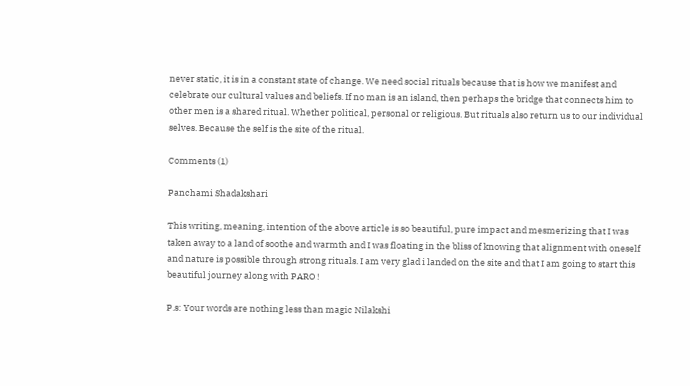never static, it is in a constant state of change. We need social rituals because that is how we manifest and celebrate our cultural values and beliefs. If no man is an island, then perhaps the bridge that connects him to other men is a shared ritual. Whether political, personal or religious. But rituals also return us to our individual selves. Because the self is the site of the ritual.

Comments (1)

Panchami Shadakshari

This writing, meaning, intention of the above article is so beautiful, pure impact and mesmerizing that I was taken away to a land of soothe and warmth and I was floating in the bliss of knowing that alignment with oneself and nature is possible through strong rituals. I am very glad i landed on the site and that I am going to start this beautiful journey along with PARO !

P.s: Your words are nothing less than magic Nilakshi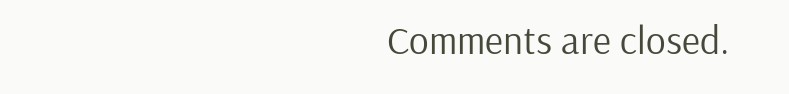Comments are closed.